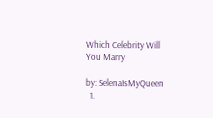Which Celebrity Will You Marry

by: SelenaIsMyQueen
  1.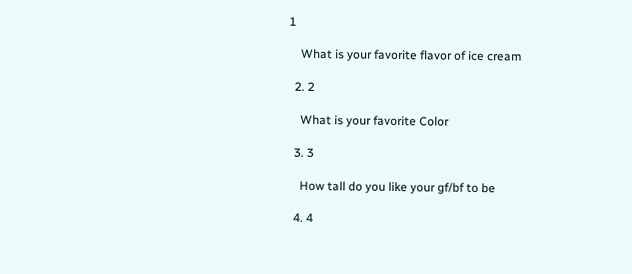1

    What is your favorite flavor of ice cream

  2. 2

    What is your favorite Color

  3. 3

    How tall do you like your gf/bf to be

  4. 4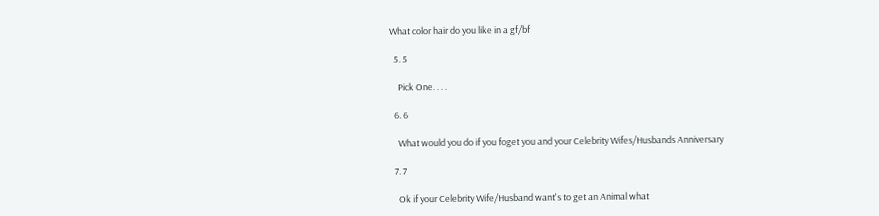What color hair do you like in a gf/bf

  5. 5

    Pick One. . . .

  6. 6

    What would you do if you foget you and your Celebrity Wifes/Husbands Anniversary

  7. 7

    Ok if your Celebrity Wife/Husband want's to get an Animal what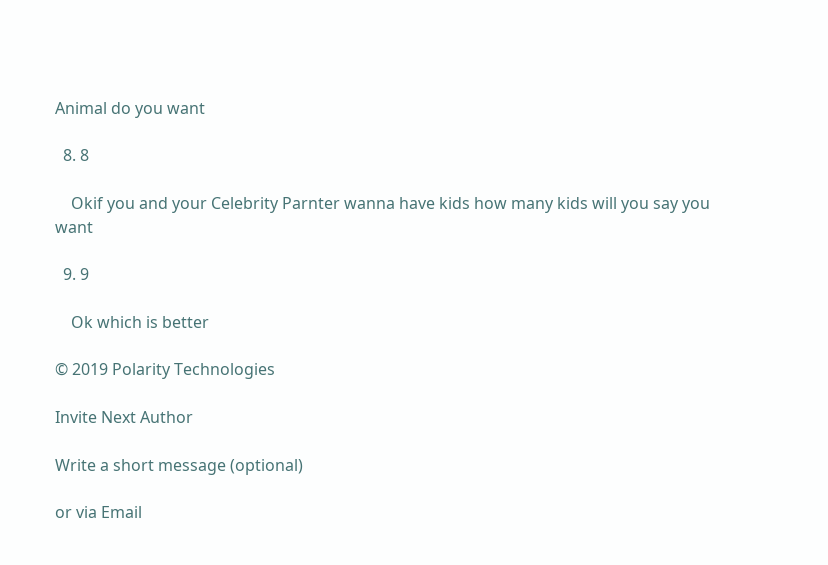Animal do you want

  8. 8

    Okif you and your Celebrity Parnter wanna have kids how many kids will you say you want

  9. 9

    Ok which is better

© 2019 Polarity Technologies

Invite Next Author

Write a short message (optional)

or via Email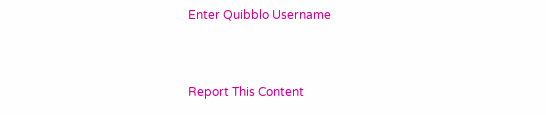Enter Quibblo Username


Report This Content